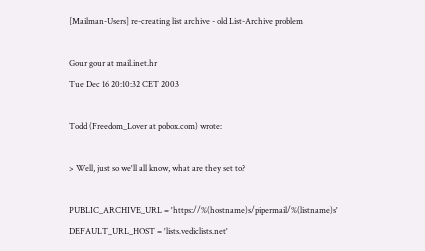[Mailman-Users] re-creating list archive - old List-Archive problem

Gour gour at mail.inet.hr
Tue Dec 16 20:10:32 CET 2003

Todd (Freedom_Lover at pobox.com) wrote:

> Well, just so we'll all know, what are they set to?

PUBLIC_ARCHIVE_URL = 'https://%(hostname)s/pipermail/%(listname)s'
DEFAULT_URL_HOST = 'lists.vediclists.net'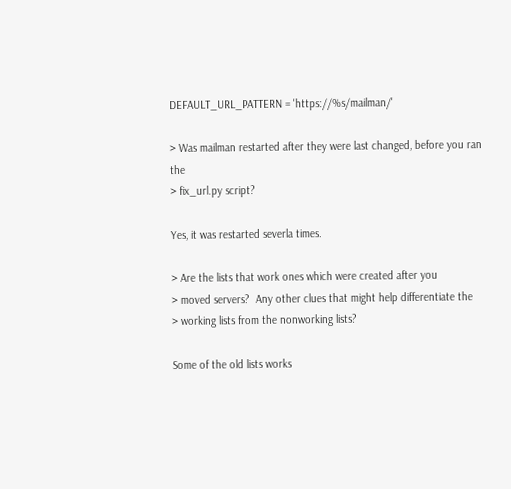DEFAULT_URL_PATTERN = 'https://%s/mailman/'

> Was mailman restarted after they were last changed, before you ran the
> fix_url.py script?

Yes, it was restarted severla times.

> Are the lists that work ones which were created after you
> moved servers?  Any other clues that might help differentiate the
> working lists from the nonworking lists?

Some of the old lists works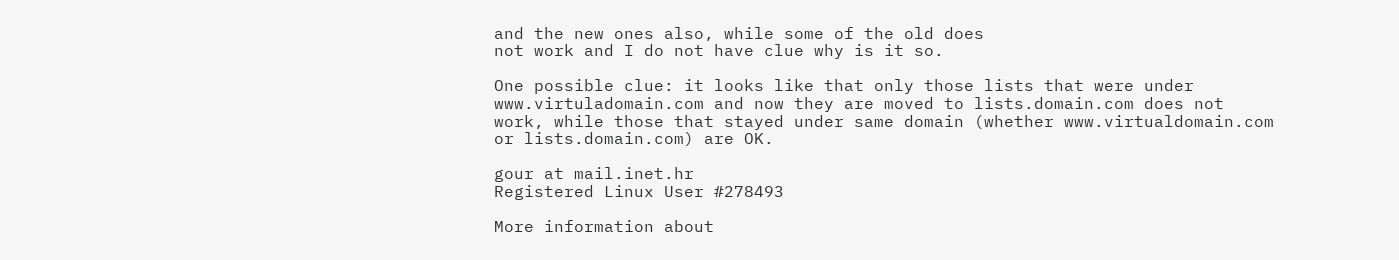and the new ones also, while some of the old does
not work and I do not have clue why is it so.

One possible clue: it looks like that only those lists that were under
www.virtuladomain.com and now they are moved to lists.domain.com does not
work, while those that stayed under same domain (whether www.virtualdomain.com
or lists.domain.com) are OK.

gour at mail.inet.hr
Registered Linux User #278493

More information about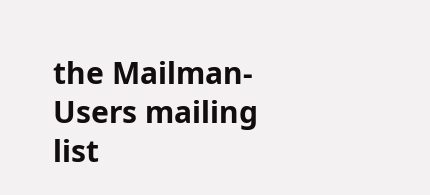the Mailman-Users mailing list